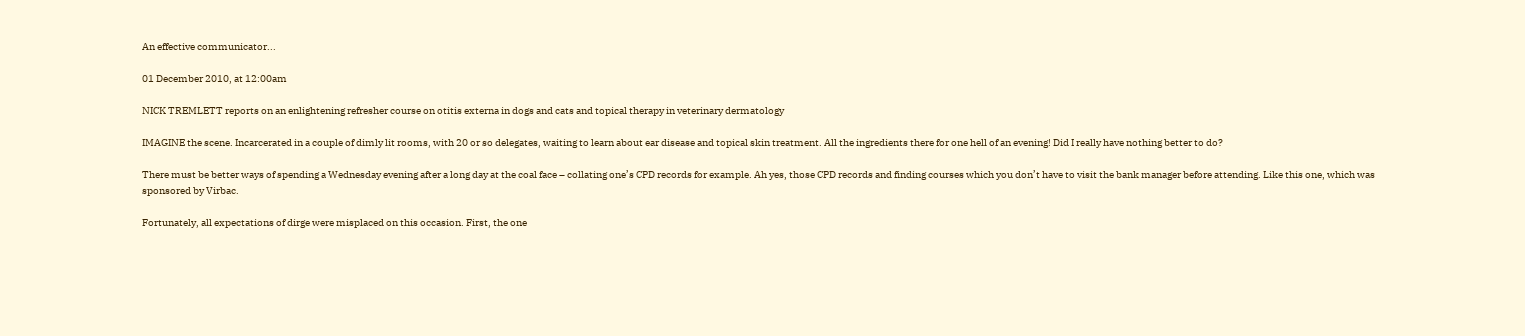An effective communicator...

01 December 2010, at 12:00am

NICK TREMLETT reports on an enlightening refresher course on otitis externa in dogs and cats and topical therapy in veterinary dermatology

IMAGINE the scene. Incarcerated in a couple of dimly lit rooms, with 20 or so delegates, waiting to learn about ear disease and topical skin treatment. All the ingredients there for one hell of an evening! Did I really have nothing better to do?

There must be better ways of spending a Wednesday evening after a long day at the coal face – collating one’s CPD records for example. Ah yes, those CPD records and finding courses which you don’t have to visit the bank manager before attending. Like this one, which was sponsored by Virbac.

Fortunately, all expectations of dirge were misplaced on this occasion. First, the one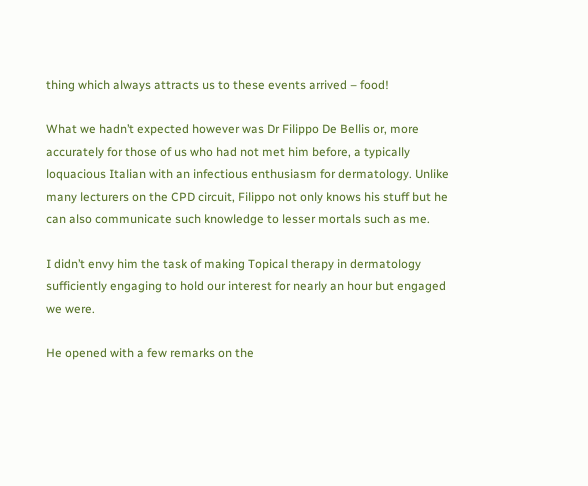thing which always attracts us to these events arrived – food!

What we hadn’t expected however was Dr Filippo De Bellis or, more accurately for those of us who had not met him before, a typically loquacious Italian with an infectious enthusiasm for dermatology. Unlike many lecturers on the CPD circuit, Filippo not only knows his stuff but he can also communicate such knowledge to lesser mortals such as me.

I didn’t envy him the task of making Topical therapy in dermatology sufficiently engaging to hold our interest for nearly an hour but engaged we were.

He opened with a few remarks on the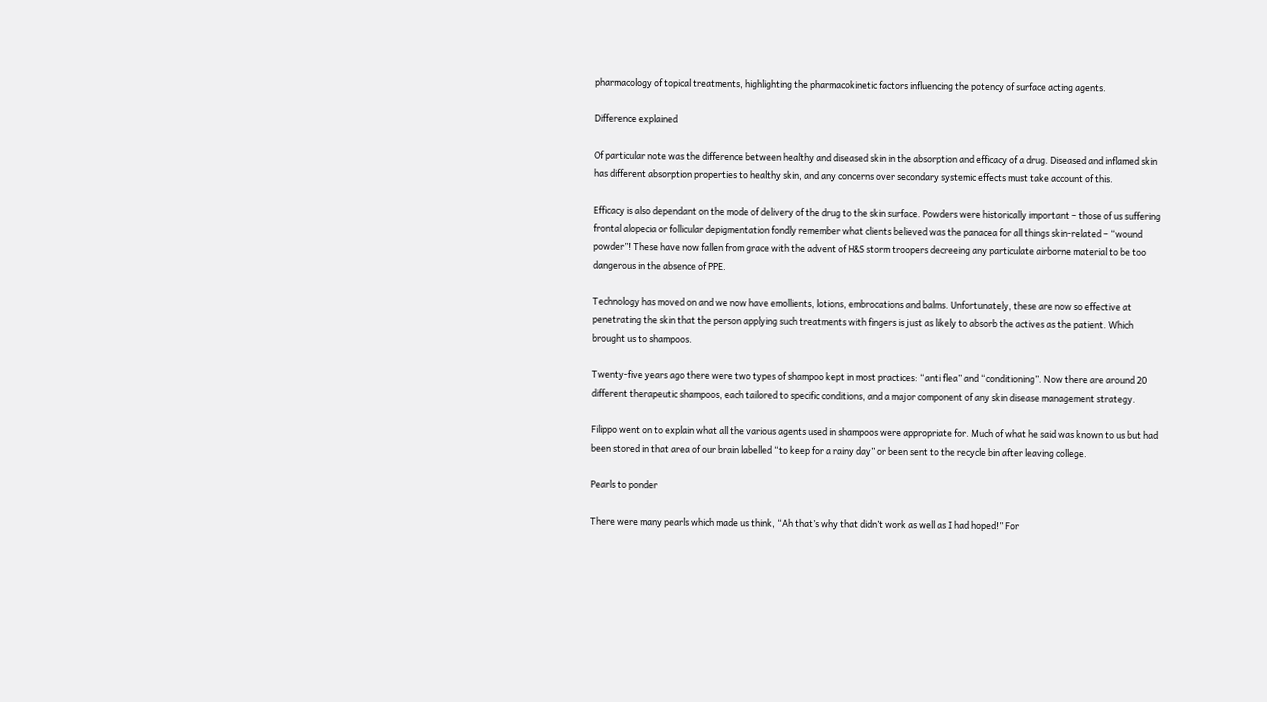pharmacology of topical treatments, highlighting the pharmacokinetic factors influencing the potency of surface acting agents.

Difference explained

Of particular note was the difference between healthy and diseased skin in the absorption and efficacy of a drug. Diseased and inflamed skin has different absorption properties to healthy skin, and any concerns over secondary systemic effects must take account of this.

Efficacy is also dependant on the mode of delivery of the drug to the skin surface. Powders were historically important – those of us suffering frontal alopecia or follicular depigmentation fondly remember what clients believed was the panacea for all things skin-related – “wound powder”! These have now fallen from grace with the advent of H&S storm troopers decreeing any particulate airborne material to be too dangerous in the absence of PPE.

Technology has moved on and we now have emollients, lotions, embrocations and balms. Unfortunately, these are now so effective at penetrating the skin that the person applying such treatments with fingers is just as likely to absorb the actives as the patient. Which brought us to shampoos.

Twenty-five years ago there were two types of shampoo kept in most practices: “anti flea” and “conditioning”. Now there are around 20 different therapeutic shampoos, each tailored to specific conditions, and a major component of any skin disease management strategy.

Filippo went on to explain what all the various agents used in shampoos were appropriate for. Much of what he said was known to us but had been stored in that area of our brain labelled “to keep for a rainy day” or been sent to the recycle bin after leaving college.

Pearls to ponder

There were many pearls which made us think, “Ah that’s why that didn’t work as well as I had hoped!” For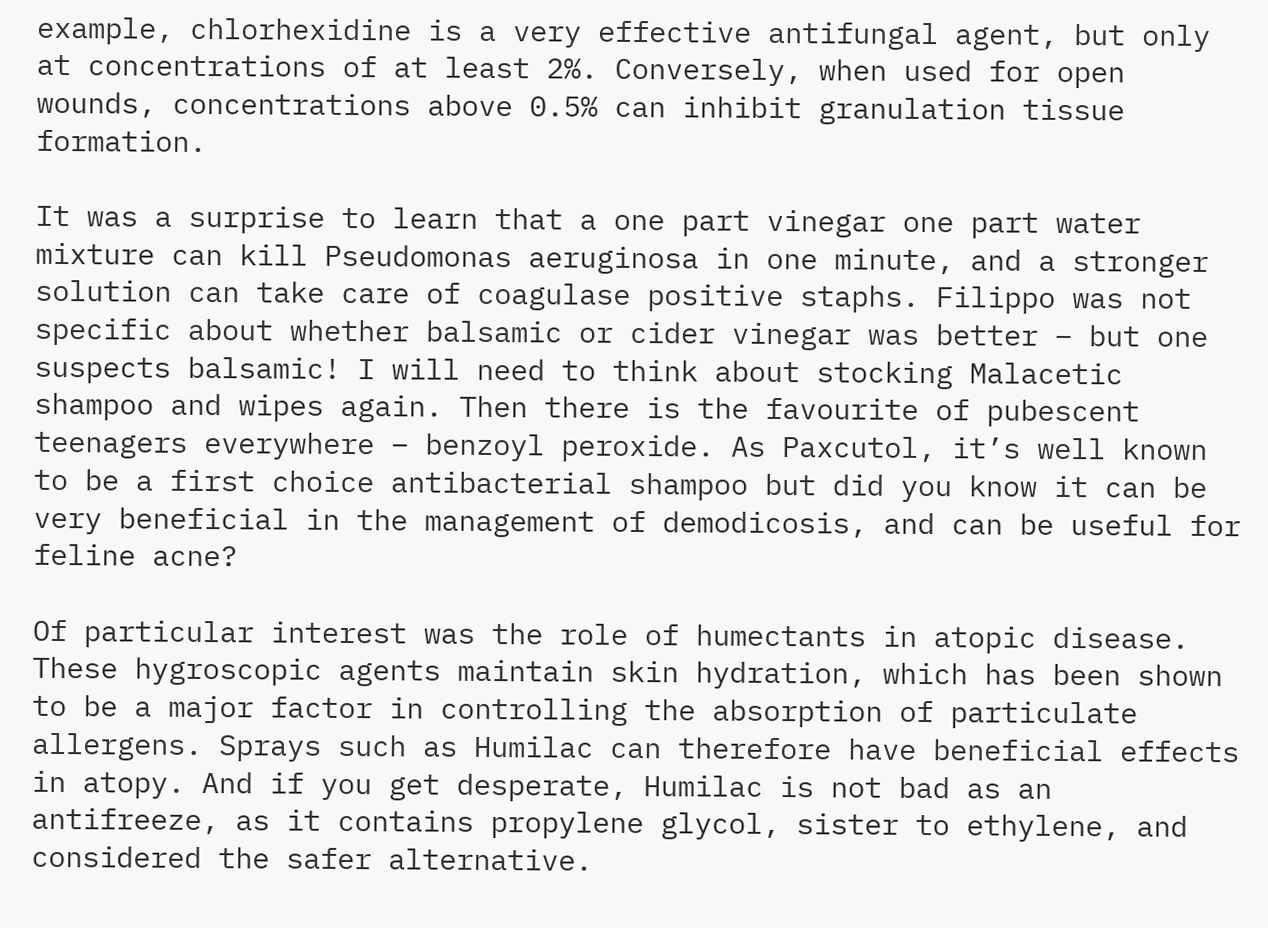example, chlorhexidine is a very effective antifungal agent, but only at concentrations of at least 2%. Conversely, when used for open wounds, concentrations above 0.5% can inhibit granulation tissue formation.

It was a surprise to learn that a one part vinegar one part water mixture can kill Pseudomonas aeruginosa in one minute, and a stronger solution can take care of coagulase positive staphs. Filippo was not specific about whether balsamic or cider vinegar was better – but one suspects balsamic! I will need to think about stocking Malacetic shampoo and wipes again. Then there is the favourite of pubescent teenagers everywhere – benzoyl peroxide. As Paxcutol, it’s well known to be a first choice antibacterial shampoo but did you know it can be very beneficial in the management of demodicosis, and can be useful for feline acne?

Of particular interest was the role of humectants in atopic disease. These hygroscopic agents maintain skin hydration, which has been shown to be a major factor in controlling the absorption of particulate allergens. Sprays such as Humilac can therefore have beneficial effects in atopy. And if you get desperate, Humilac is not bad as an antifreeze, as it contains propylene glycol, sister to ethylene, and considered the safer alternative.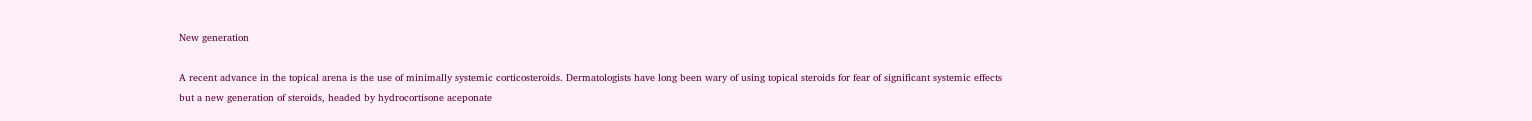New generation

A recent advance in the topical arena is the use of minimally systemic corticosteroids. Dermatologists have long been wary of using topical steroids for fear of significant systemic effects but a new generation of steroids, headed by hydrocortisone aceponate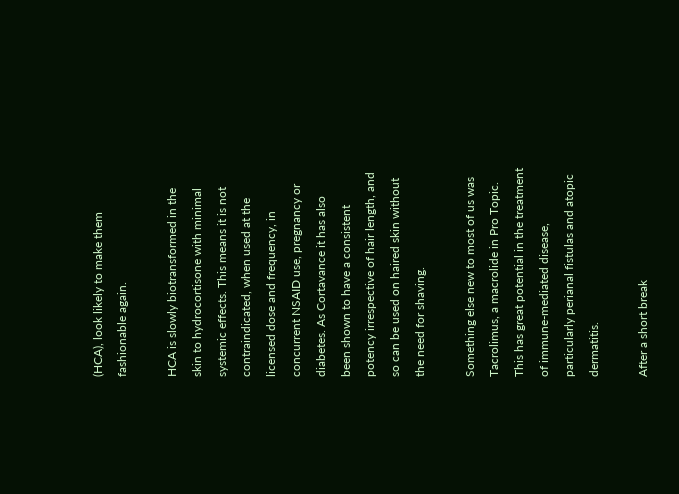(HCA), look likely to make them fashionable again.

HCA is slowly biotransformed in the skin to hydrocortisone with minimal systemic effects. This means it is not contraindicated, when used at the licensed dose and frequency, in concurrent NSAID use, pregnancy or diabetes. As Cortavance it has also been shown to have a consistent potency irrespective of hair length, and so can be used on haired skin without the need for shaving.

Something else new to most of us was Tacrolimus, a macrolide in Pro Topic. This has great potential in the treatment of immune-mediated disease, particularly perianal fistulas and atopic dermatitis.

After a short break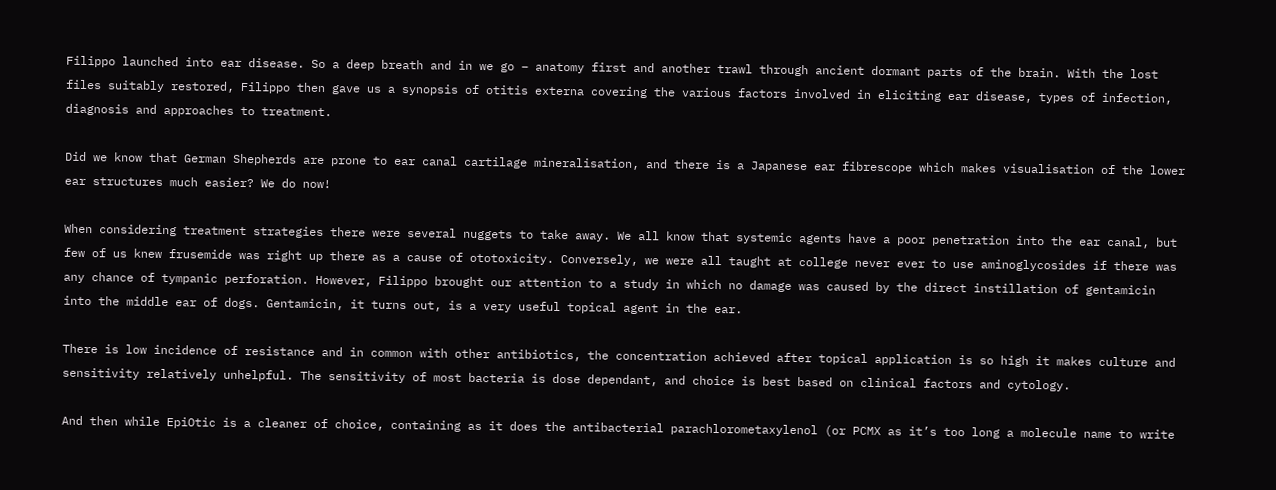Filippo launched into ear disease. So a deep breath and in we go – anatomy first and another trawl through ancient dormant parts of the brain. With the lost files suitably restored, Filippo then gave us a synopsis of otitis externa covering the various factors involved in eliciting ear disease, types of infection, diagnosis and approaches to treatment.

Did we know that German Shepherds are prone to ear canal cartilage mineralisation, and there is a Japanese ear fibrescope which makes visualisation of the lower ear structures much easier? We do now!

When considering treatment strategies there were several nuggets to take away. We all know that systemic agents have a poor penetration into the ear canal, but few of us knew frusemide was right up there as a cause of ototoxicity. Conversely, we were all taught at college never ever to use aminoglycosides if there was any chance of tympanic perforation. However, Filippo brought our attention to a study in which no damage was caused by the direct instillation of gentamicin into the middle ear of dogs. Gentamicin, it turns out, is a very useful topical agent in the ear.

There is low incidence of resistance and in common with other antibiotics, the concentration achieved after topical application is so high it makes culture and sensitivity relatively unhelpful. The sensitivity of most bacteria is dose dependant, and choice is best based on clinical factors and cytology.

And then while EpiOtic is a cleaner of choice, containing as it does the antibacterial parachlorometaxylenol (or PCMX as it’s too long a molecule name to write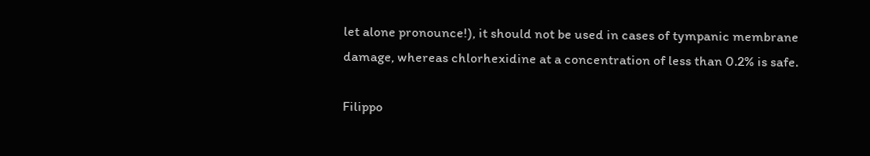let alone pronounce!), it should not be used in cases of tympanic membrane damage, whereas chlorhexidine at a concentration of less than 0.2% is safe.

Filippo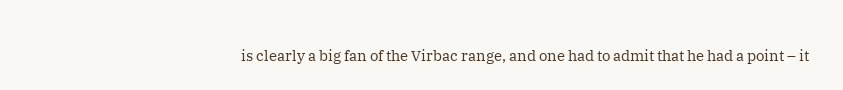is clearly a big fan of the Virbac range, and one had to admit that he had a point – it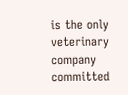is the only veterinary company committed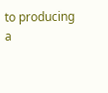to producing a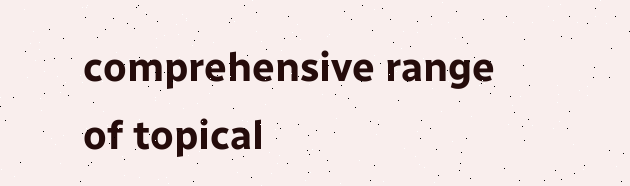comprehensive range of topical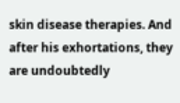skin disease therapies. And after his exhortations, they are undoubtedly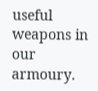useful weapons in our armoury.